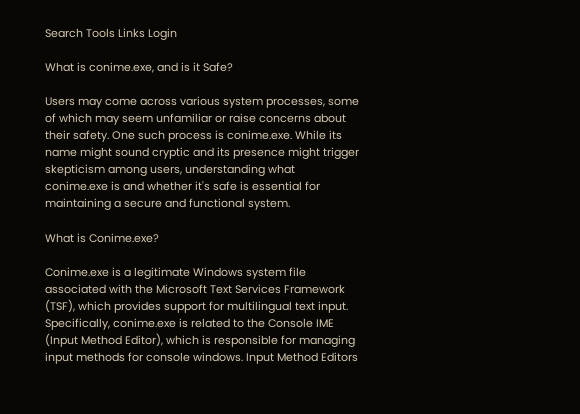Search Tools Links Login

What is conime.exe, and is it Safe?

Users may come across various system processes, some of which may seem unfamiliar or raise concerns about their safety. One such process is conime.exe. While its name might sound cryptic and its presence might trigger skepticism among users, understanding what conime.exe is and whether it's safe is essential for maintaining a secure and functional system.

What is Conime.exe?

Conime.exe is a legitimate Windows system file associated with the Microsoft Text Services Framework (TSF), which provides support for multilingual text input. Specifically, conime.exe is related to the Console IME (Input Method Editor), which is responsible for managing input methods for console windows. Input Method Editors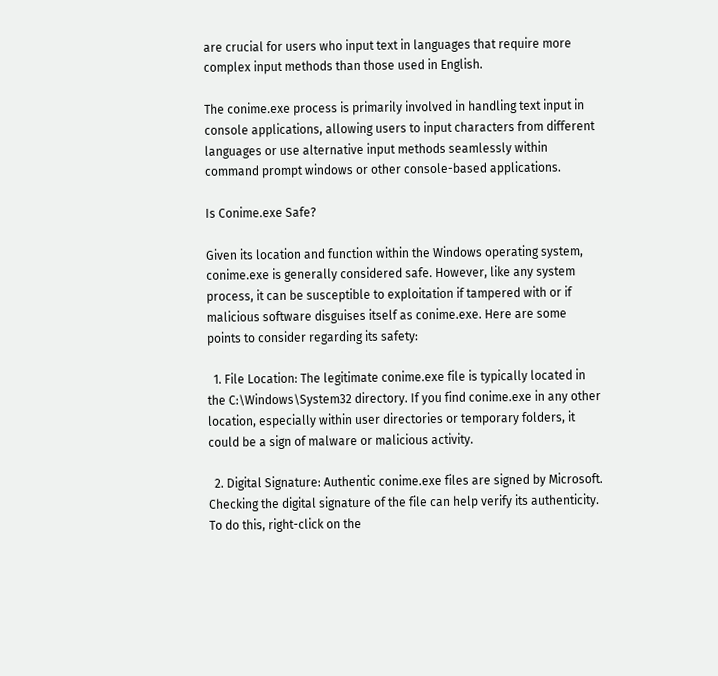are crucial for users who input text in languages that require more complex input methods than those used in English.

The conime.exe process is primarily involved in handling text input in console applications, allowing users to input characters from different languages or use alternative input methods seamlessly within command prompt windows or other console-based applications.

Is Conime.exe Safe?

Given its location and function within the Windows operating system, conime.exe is generally considered safe. However, like any system process, it can be susceptible to exploitation if tampered with or if malicious software disguises itself as conime.exe. Here are some points to consider regarding its safety:

  1. File Location: The legitimate conime.exe file is typically located in the C:\Windows\System32 directory. If you find conime.exe in any other location, especially within user directories or temporary folders, it could be a sign of malware or malicious activity.

  2. Digital Signature: Authentic conime.exe files are signed by Microsoft. Checking the digital signature of the file can help verify its authenticity. To do this, right-click on the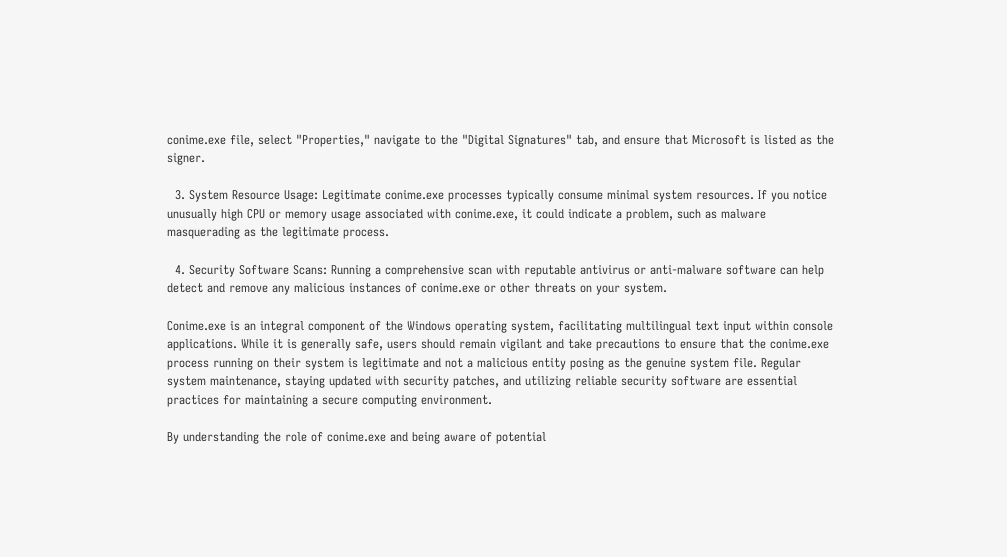conime.exe file, select "Properties," navigate to the "Digital Signatures" tab, and ensure that Microsoft is listed as the signer.

  3. System Resource Usage: Legitimate conime.exe processes typically consume minimal system resources. If you notice unusually high CPU or memory usage associated with conime.exe, it could indicate a problem, such as malware masquerading as the legitimate process.

  4. Security Software Scans: Running a comprehensive scan with reputable antivirus or anti-malware software can help detect and remove any malicious instances of conime.exe or other threats on your system.

Conime.exe is an integral component of the Windows operating system, facilitating multilingual text input within console applications. While it is generally safe, users should remain vigilant and take precautions to ensure that the conime.exe process running on their system is legitimate and not a malicious entity posing as the genuine system file. Regular system maintenance, staying updated with security patches, and utilizing reliable security software are essential practices for maintaining a secure computing environment.

By understanding the role of conime.exe and being aware of potential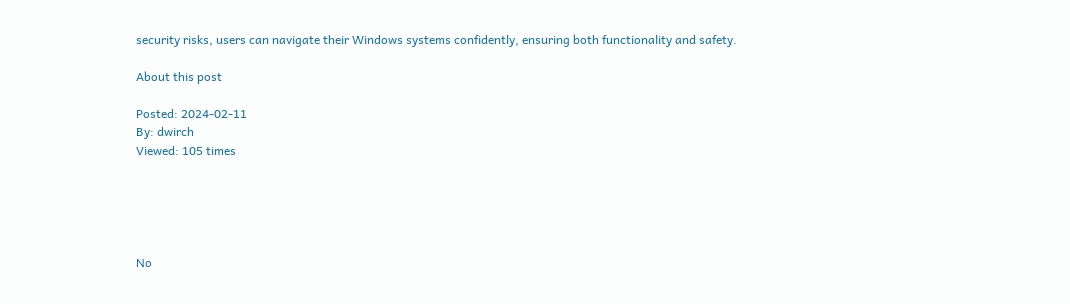security risks, users can navigate their Windows systems confidently, ensuring both functionality and safety.

About this post

Posted: 2024-02-11
By: dwirch
Viewed: 105 times





No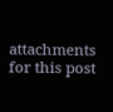attachments for this post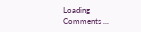Loading Comments ...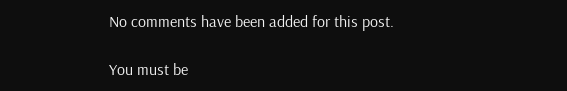No comments have been added for this post.

You must be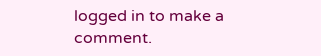logged in to make a comment.